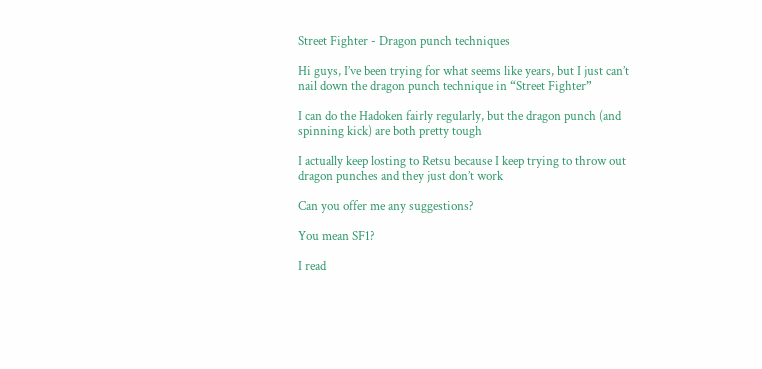Street Fighter - Dragon punch techniques

Hi guys, I’ve been trying for what seems like years, but I just can’t nail down the dragon punch technique in “Street Fighter”

I can do the Hadoken fairly regularly, but the dragon punch (and spinning kick) are both pretty tough

I actually keep losting to Retsu because I keep trying to throw out dragon punches and they just don’t work

Can you offer me any suggestions?

You mean SF1?

I read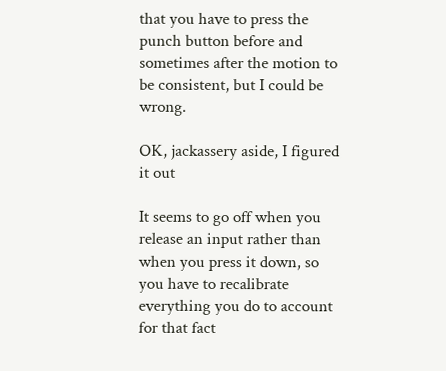that you have to press the punch button before and sometimes after the motion to be consistent, but I could be wrong.

OK, jackassery aside, I figured it out

It seems to go off when you release an input rather than when you press it down, so you have to recalibrate everything you do to account for that fact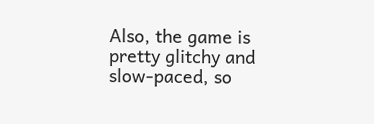Also, the game is pretty glitchy and slow-paced, so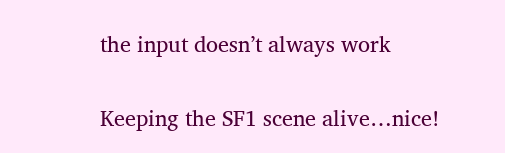the input doesn’t always work

Keeping the SF1 scene alive…nice!